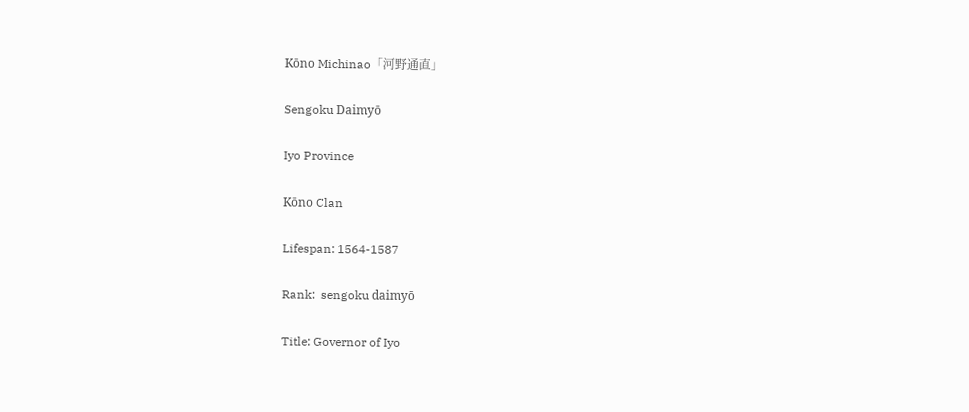Kōno Michinao「河野通直」

Sengoku Daimyō

Iyo Province

Kōno Clan

Lifespan: 1564-1587

Rank:  sengoku daimyō

Title: Governor of Iyo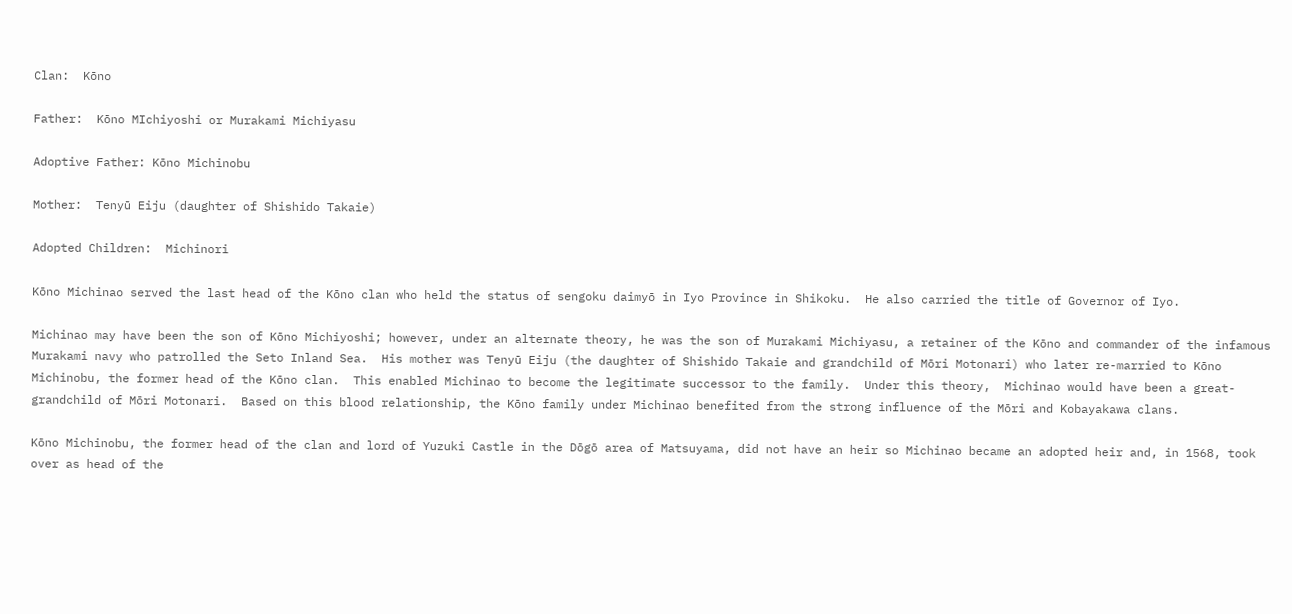Clan:  Kōno

Father:  Kōno MIchiyoshi or Murakami Michiyasu

Adoptive Father: Kōno Michinobu

Mother:  Tenyū Eiju (daughter of Shishido Takaie)

Adopted Children:  Michinori

Kōno Michinao served the last head of the Kōno clan who held the status of sengoku daimyō in Iyo Province in Shikoku.  He also carried the title of Governor of Iyo.

Michinao may have been the son of Kōno Michiyoshi; however, under an alternate theory, he was the son of Murakami Michiyasu, a retainer of the Kōno and commander of the infamous Murakami navy who patrolled the Seto Inland Sea.  His mother was Tenyū Eiju (the daughter of Shishido Takaie and grandchild of Mōri Motonari) who later re-married to Kōno Michinobu, the former head of the Kōno clan.  This enabled Michinao to become the legitimate successor to the family.  Under this theory,  Michinao would have been a great-grandchild of Mōri Motonari.  Based on this blood relationship, the Kōno family under Michinao benefited from the strong influence of the Mōri and Kobayakawa clans.

Kōno Michinobu, the former head of the clan and lord of Yuzuki Castle in the Dōgō area of Matsuyama, did not have an heir so Michinao became an adopted heir and, in 1568, took over as head of the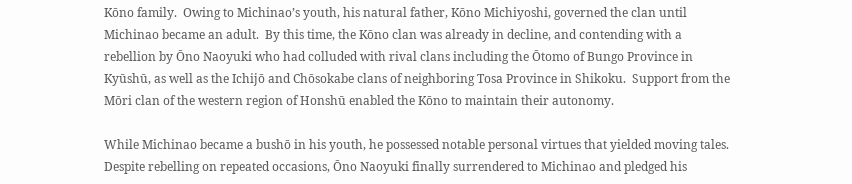Kōno family.  Owing to Michinao’s youth, his natural father, Kōno Michiyoshi, governed the clan until Michinao became an adult.  By this time, the Kōno clan was already in decline, and contending with a rebellion by Ōno Naoyuki who had colluded with rival clans including the Ōtomo of Bungo Province in Kyūshū, as well as the Ichijō and Chōsokabe clans of neighboring Tosa Province in Shikoku.  Support from the Mōri clan of the western region of Honshū enabled the Kōno to maintain their autonomy.

While Michinao became a bushō in his youth, he possessed notable personal virtues that yielded moving tales.  Despite rebelling on repeated occasions, Ōno Naoyuki finally surrendered to Michinao and pledged his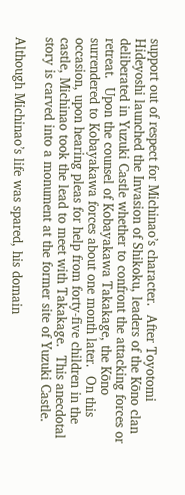support out of respect for Michinao’s character.  After Toyotomi Hideyoshi launched the Invasion of Shikoku, leaders of the Kōno clan deliberated in Yuzuki Castle whether to confront the attacking forces or retreat.  Upon the counsel of Kobayakawa Takakage, the Kōno surrendered to Kobayakawa forces about one month later.  On this occasion, upon hearing pleas for help from forty-five children in the castle, Michinao took the lead to meet with Takakage.  This anecdotal story is carved into a monument at the former site of Yuzuki Castle.

Although Michinao’s life was spared, his domain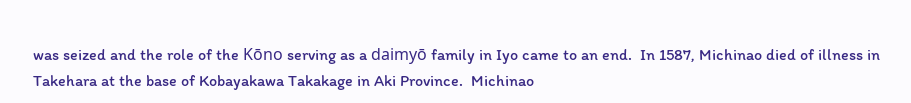was seized and the role of the Kōno serving as a daimyō family in Iyo came to an end.  In 1587, Michinao died of illness in Takehara at the base of Kobayakawa Takakage in Aki Province.  Michinao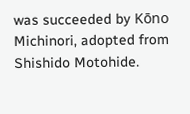was succeeded by Kōno Michinori, adopted from Shishido Motohide.